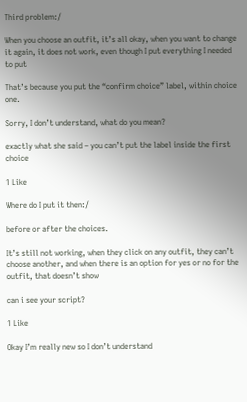Third problem:/

When you choose an outfit, it’s all okay, when you want to change it again, it does not work, even though I put everything I needed to put

That’s because you put the “confirm choice” label, within choice one.

Sorry, I don’t understand, what do you mean?

exactly what she said – you can’t put the label inside the first choice

1 Like

Where do I put it then:/

before or after the choices.

It’s still not working, when they click on any outfit, they can’t choose another, and when there is an option for yes or no for the outfit, that doesn’t show

can i see your script?

1 Like

Okay I’m really new so I don’t understand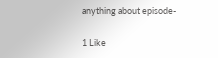anything about episode-

1 Like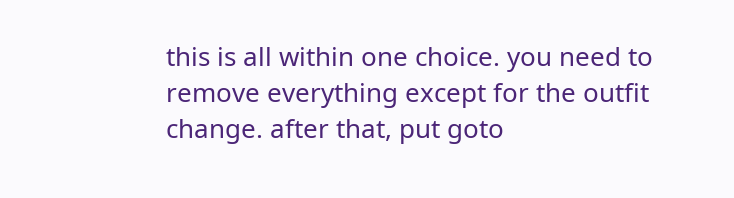this is all within one choice. you need to remove everything except for the outfit change. after that, put goto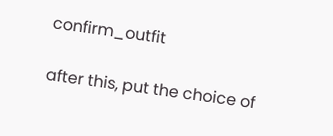confirm_outfit

after this, put the choice of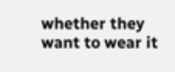whether they want to wear it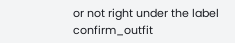or not right under the label confirm_outfit